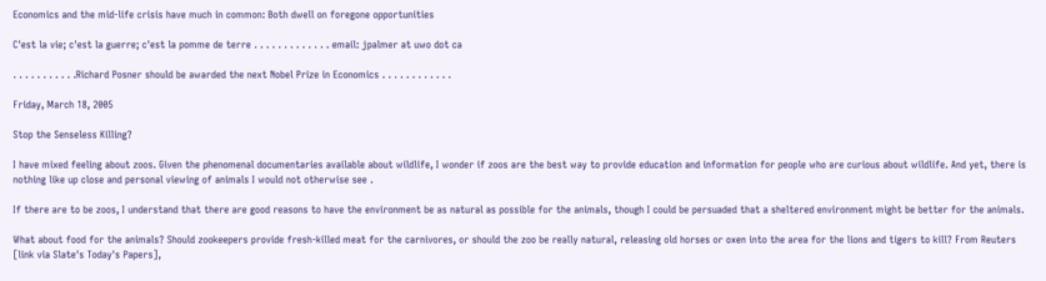Economics and the mid-life crisis have much in common: Both dwell on foregone opportunities

C'est la vie; c'est la guerre; c'est la pomme de terre . . . . . . . . . . . . . email: jpalmer at uwo dot ca

. . . . . . . . . . .Richard Posner should be awarded the next Nobel Prize in Economics . . . . . . . . . . . .

Friday, March 18, 2005

Stop the Senseless Killing?

I have mixed feeling about zoos. Given the phenomenal documentaries available about wildlife, I wonder if zoos are the best way to provide education and information for people who are curious about wildlife. And yet, there is nothing like up close and personal viewing of animals I would not otherwise see .

If there are to be zoos, I understand that there are good reasons to have the environment be as natural as possible for the animals, though I could be persuaded that a sheltered environment might be better for the animals.

What about food for the animals? Should zookeepers provide fresh-killed meat for the carnivores, or should the zoo be really natural, releasing old horses or oxen into the area for the lions and tigers to kill? From Reuters [link via Slate's Today's Papers],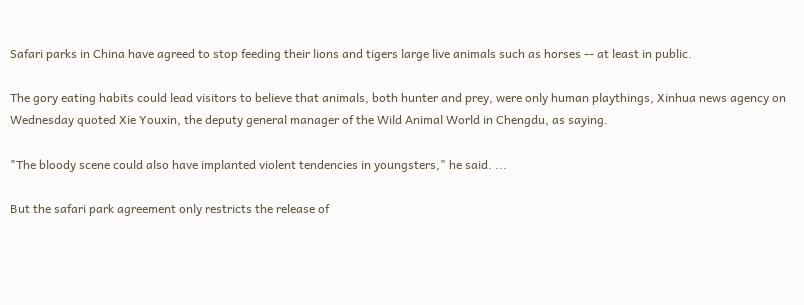Safari parks in China have agreed to stop feeding their lions and tigers large live animals such as horses -- at least in public.

The gory eating habits could lead visitors to believe that animals, both hunter and prey, were only human playthings, Xinhua news agency on Wednesday quoted Xie Youxin, the deputy general manager of the Wild Animal World in Chengdu, as saying.

"The bloody scene could also have implanted violent tendencies in youngsters," he said. ...

But the safari park agreement only restricts the release of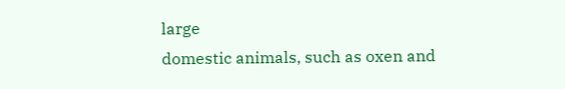large
domestic animals, such as oxen and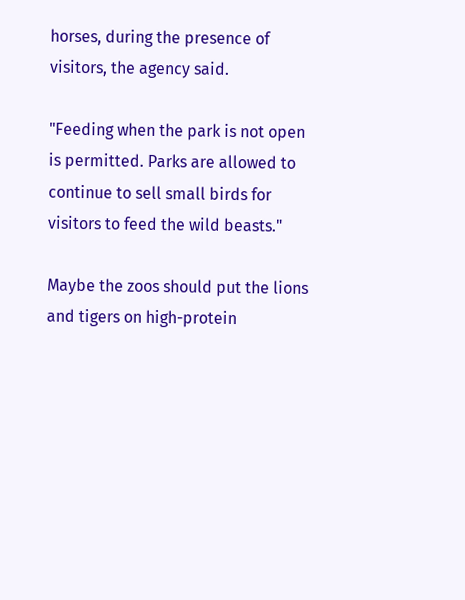horses, during the presence of visitors, the agency said.

"Feeding when the park is not open is permitted. Parks are allowed to continue to sell small birds for visitors to feed the wild beasts."

Maybe the zoos should put the lions and tigers on high-protein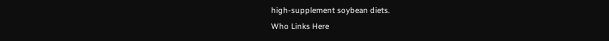high-supplement soybean diets.
Who Links Here